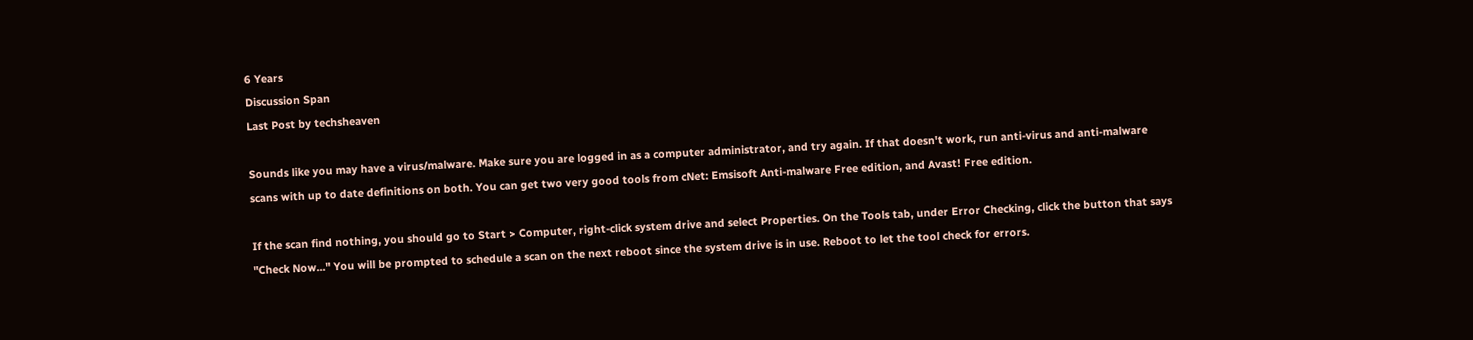6 Years
Discussion Span
Last Post by techsheaven

Sounds like you may have a virus/malware. Make sure you are logged in as a computer administrator, and try again. If that doesn't work, run anti-virus and anti-malware scans with up to date definitions on both. You can get two very good tools from cNet: Emsisoft Anti-malware Free edition, and Avast! Free edition.

If the scan find nothing, you should go to Start > Computer, right-click system drive and select Properties. On the Tools tab, under Error Checking, click the button that says "Check Now..." You will be prompted to schedule a scan on the next reboot since the system drive is in use. Reboot to let the tool check for errors.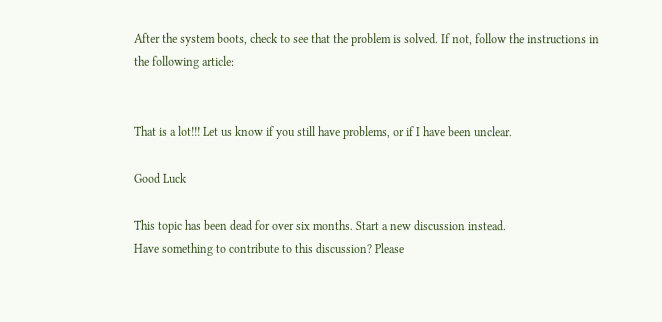After the system boots, check to see that the problem is solved. If not, follow the instructions in the following article:


That is a lot!!! Let us know if you still have problems, or if I have been unclear.

Good Luck

This topic has been dead for over six months. Start a new discussion instead.
Have something to contribute to this discussion? Please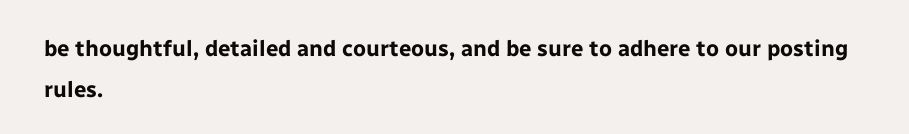be thoughtful, detailed and courteous, and be sure to adhere to our posting rules.